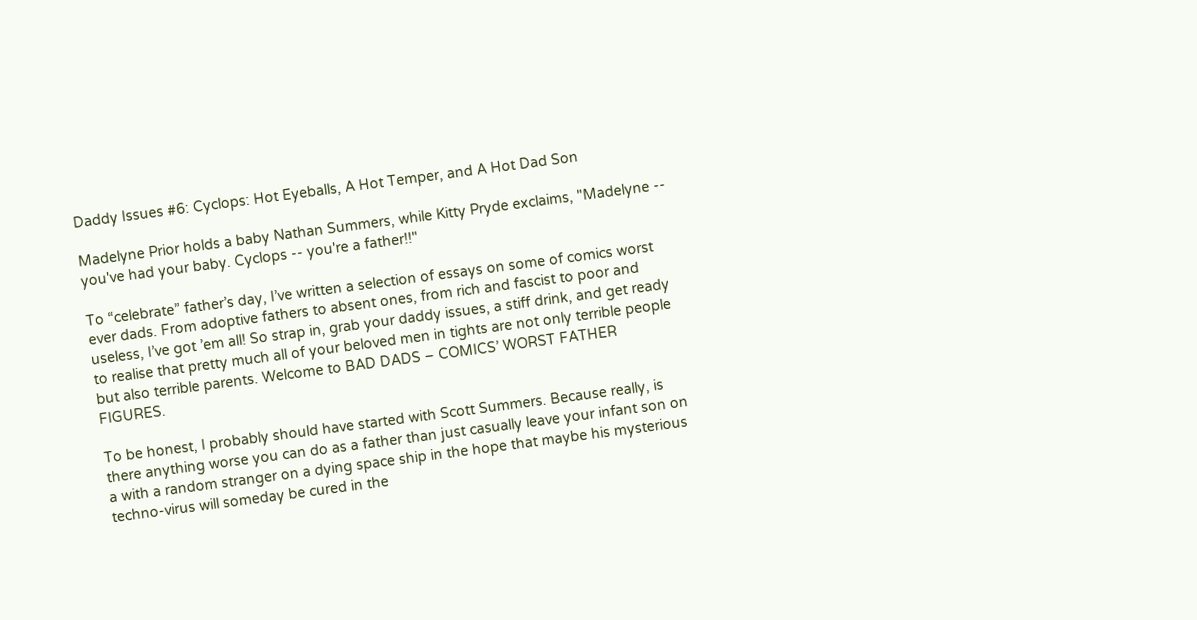Daddy Issues #6: Cyclops: Hot Eyeballs, A Hot Temper, and A Hot Dad Son

Madelyne Prior holds a baby Nathan Summers, while Kitty Pryde exclaims, "Madelyne -- you've had your baby. Cyclops -- you're a father!!"

To “celebrate” father’s day, I’ve written a selection of essays on some of comics worst ever dads. From adoptive fathers to absent ones, from rich and fascist to poor and useless, I’ve got ’em all! So strap in, grab your daddy issues, a stiff drink, and get ready to realise that pretty much all of your beloved men in tights are not only terrible people but also terrible parents. Welcome to BAD DADS – COMICS’ WORST FATHER FIGURES.

To be honest, I probably should have started with Scott Summers. Because really, is there anything worse you can do as a father than just casually leave your infant son on a with a random stranger on a dying space ship in the hope that maybe his mysterious techno-virus will someday be cured in the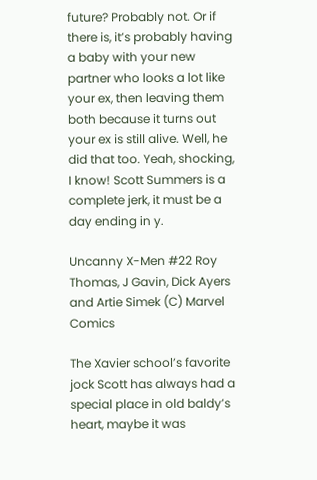future? Probably not. Or if there is, it’s probably having a baby with your new partner who looks a lot like your ex, then leaving them both because it turns out your ex is still alive. Well, he did that too. Yeah, shocking, I know! Scott Summers is a complete jerk, it must be a day ending in y.

Uncanny X-Men #22 Roy Thomas, J Gavin, Dick Ayers and Artie Simek (C) Marvel Comics

The Xavier school’s favorite jock Scott has always had a special place in old baldy’s heart, maybe it was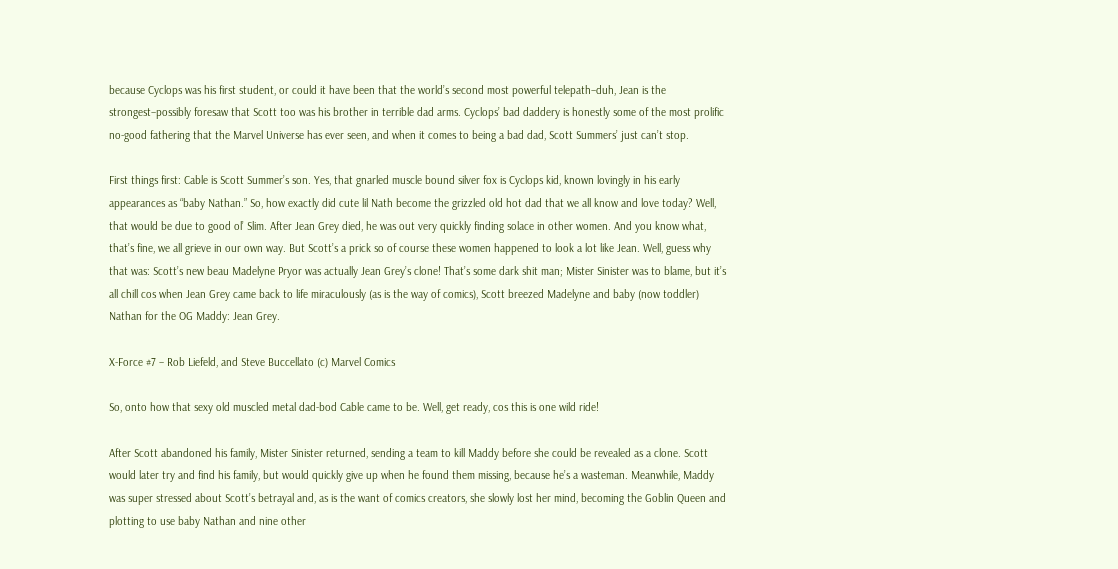because Cyclops was his first student, or could it have been that the world’s second most powerful telepath–duh, Jean is the strongest–possibly foresaw that Scott too was his brother in terrible dad arms. Cyclops’ bad daddery is honestly some of the most prolific no-good fathering that the Marvel Universe has ever seen, and when it comes to being a bad dad, Scott Summers’ just can’t stop.

First things first: Cable is Scott Summer’s son. Yes, that gnarled muscle bound silver fox is Cyclops kid, known lovingly in his early appearances as “baby Nathan.” So, how exactly did cute lil Nath become the grizzled old hot dad that we all know and love today? Well, that would be due to good ol’ Slim. After Jean Grey died, he was out very quickly finding solace in other women. And you know what, that’s fine, we all grieve in our own way. But Scott’s a prick so of course these women happened to look a lot like Jean. Well, guess why that was: Scott’s new beau Madelyne Pryor was actually Jean Grey’s clone! That’s some dark shit man; Mister Sinister was to blame, but it’s all chill cos when Jean Grey came back to life miraculously (as is the way of comics), Scott breezed Madelyne and baby (now toddler) Nathan for the OG Maddy: Jean Grey.

X-Force #7 – Rob Liefeld, and Steve Buccellato (c) Marvel Comics

So, onto how that sexy old muscled metal dad-bod Cable came to be. Well, get ready, cos this is one wild ride!

After Scott abandoned his family, Mister Sinister returned, sending a team to kill Maddy before she could be revealed as a clone. Scott would later try and find his family, but would quickly give up when he found them missing, because he’s a wasteman. Meanwhile, Maddy was super stressed about Scott’s betrayal and, as is the want of comics creators, she slowly lost her mind, becoming the Goblin Queen and plotting to use baby Nathan and nine other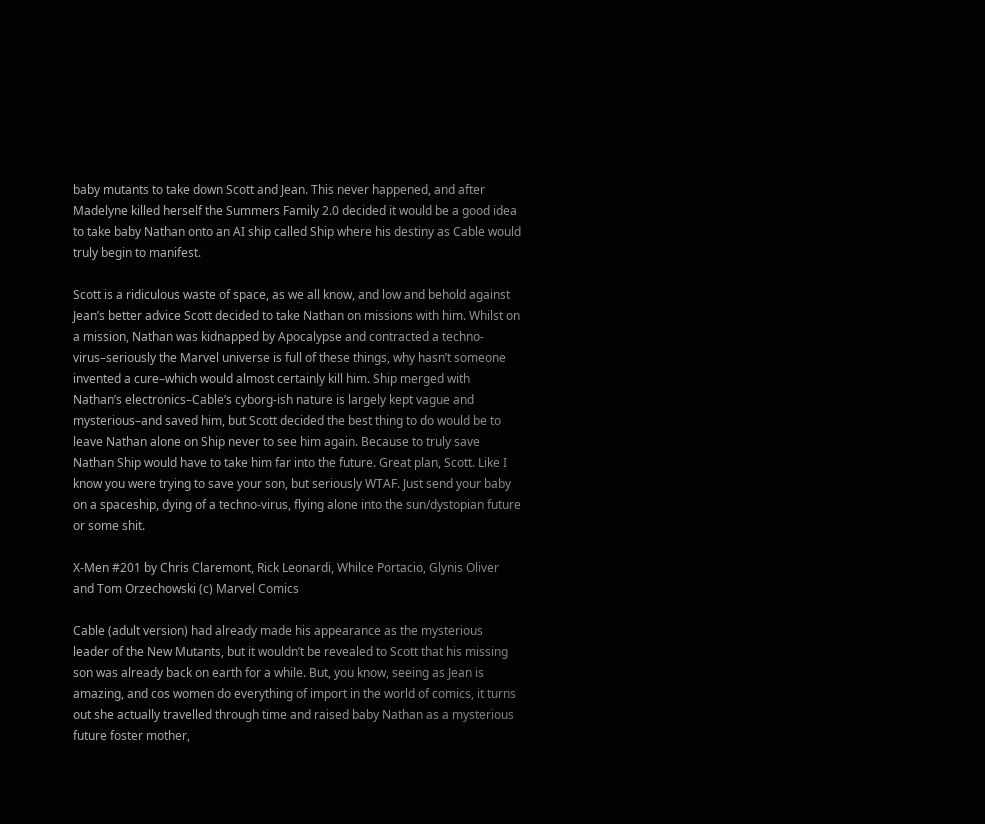baby mutants to take down Scott and Jean. This never happened, and after Madelyne killed herself the Summers Family 2.0 decided it would be a good idea to take baby Nathan onto an AI ship called Ship where his destiny as Cable would truly begin to manifest.

Scott is a ridiculous waste of space, as we all know, and low and behold against Jean’s better advice Scott decided to take Nathan on missions with him. Whilst on a mission, Nathan was kidnapped by Apocalypse and contracted a techno-virus–seriously the Marvel universe is full of these things, why hasn’t someone invented a cure–which would almost certainly kill him. Ship merged with Nathan’s electronics–Cable’s cyborg-ish nature is largely kept vague and mysterious–and saved him, but Scott decided the best thing to do would be to leave Nathan alone on Ship never to see him again. Because to truly save Nathan Ship would have to take him far into the future. Great plan, Scott. Like I know you were trying to save your son, but seriously WTAF. Just send your baby on a spaceship, dying of a techno-virus, flying alone into the sun/dystopian future or some shit.

X-Men #201 by Chris Claremont, Rick Leonardi, Whilce Portacio, Glynis Oliver and Tom Orzechowski (c) Marvel Comics

Cable (adult version) had already made his appearance as the mysterious leader of the New Mutants, but it wouldn’t be revealed to Scott that his missing son was already back on earth for a while. But, you know, seeing as Jean is amazing, and cos women do everything of import in the world of comics, it turns out she actually travelled through time and raised baby Nathan as a mysterious future foster mother,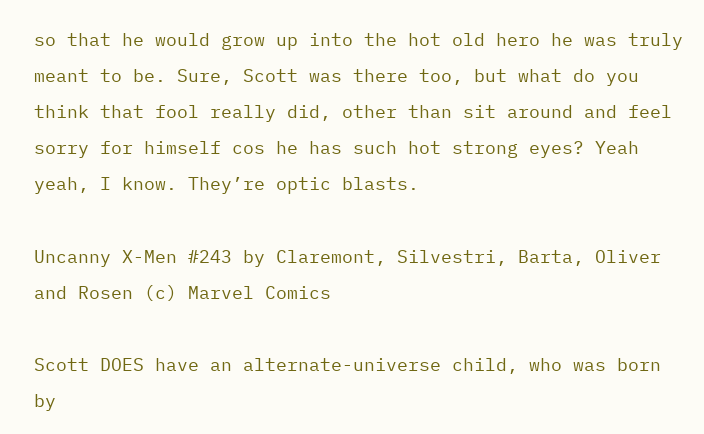so that he would grow up into the hot old hero he was truly meant to be. Sure, Scott was there too, but what do you think that fool really did, other than sit around and feel sorry for himself cos he has such hot strong eyes? Yeah yeah, I know. They’re optic blasts.

Uncanny X-Men #243 by Claremont, Silvestri, Barta, Oliver and Rosen (c) Marvel Comics

Scott DOES have an alternate-universe child, who was born by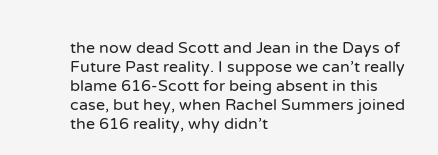the now dead Scott and Jean in the Days of Future Past reality. I suppose we can’t really blame 616-Scott for being absent in this case, but hey, when Rachel Summers joined the 616 reality, why didn’t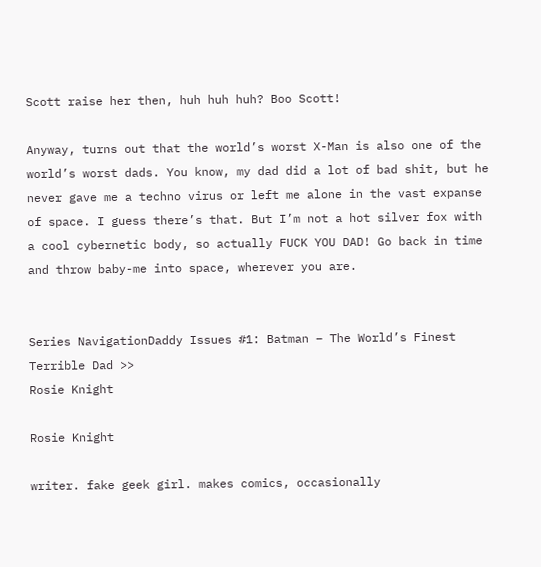Scott raise her then, huh huh huh? Boo Scott!

Anyway, turns out that the world’s worst X-Man is also one of the world’s worst dads. You know, my dad did a lot of bad shit, but he never gave me a techno virus or left me alone in the vast expanse of space. I guess there’s that. But I’m not a hot silver fox with a cool cybernetic body, so actually FUCK YOU DAD! Go back in time and throw baby-me into space, wherever you are.


Series NavigationDaddy Issues #1: Batman – The World’s Finest Terrible Dad >>
Rosie Knight

Rosie Knight

writer. fake geek girl. makes comics, occasionally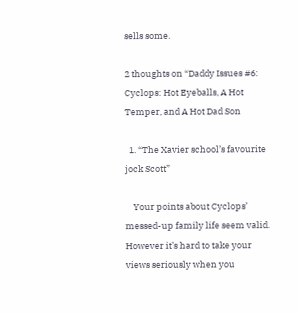sells some.

2 thoughts on “Daddy Issues #6: Cyclops: Hot Eyeballs, A Hot Temper, and A Hot Dad Son

  1. “The Xavier school’s favourite jock Scott”

    Your points about Cyclops’ messed-up family life seem valid. However it’s hard to take your views seriously when you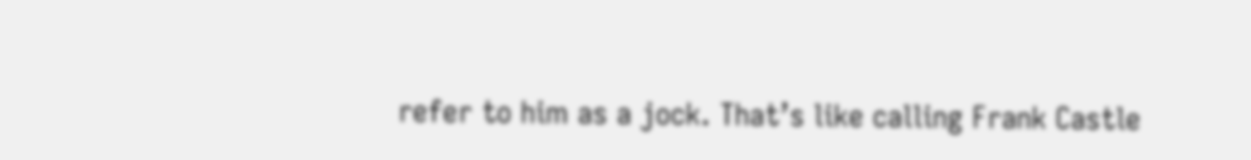refer to him as a jock. That’s like calling Frank Castle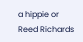a hippie or Reed Richards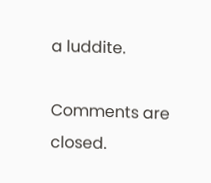a luddite.

Comments are closed.